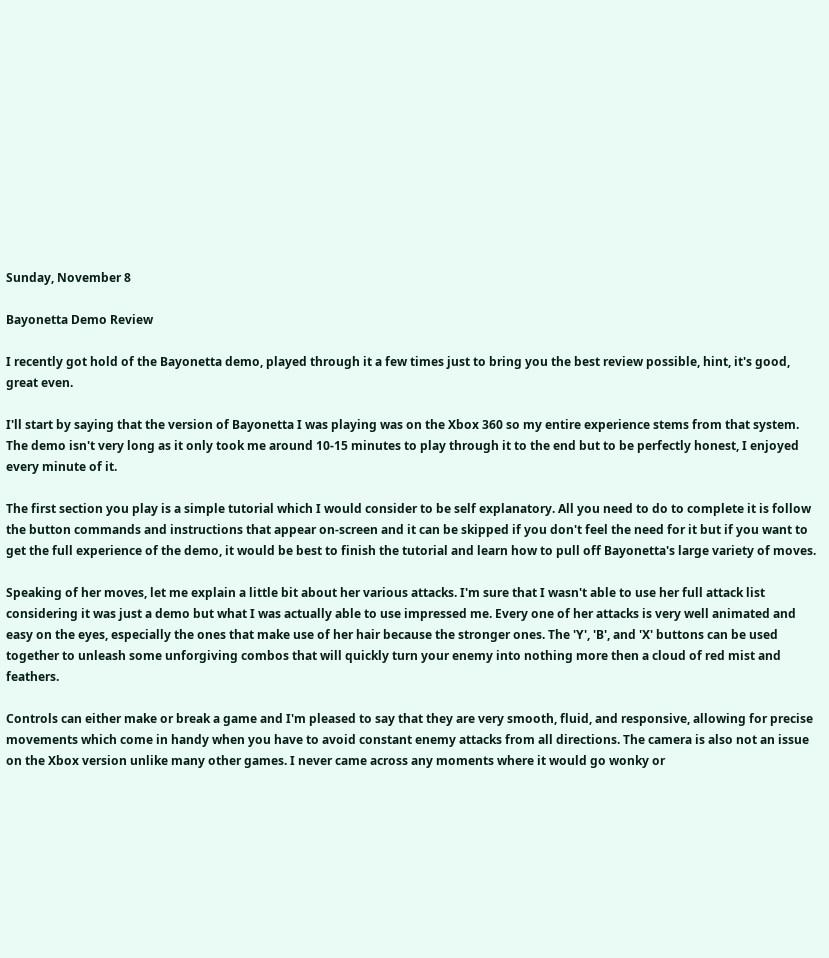Sunday, November 8

Bayonetta Demo Review

I recently got hold of the Bayonetta demo, played through it a few times just to bring you the best review possible, hint, it's good, great even.

I'll start by saying that the version of Bayonetta I was playing was on the Xbox 360 so my entire experience stems from that system. The demo isn't very long as it only took me around 10-15 minutes to play through it to the end but to be perfectly honest, I enjoyed every minute of it.

The first section you play is a simple tutorial which I would consider to be self explanatory. All you need to do to complete it is follow the button commands and instructions that appear on-screen and it can be skipped if you don't feel the need for it but if you want to get the full experience of the demo, it would be best to finish the tutorial and learn how to pull off Bayonetta's large variety of moves.

Speaking of her moves, let me explain a little bit about her various attacks. I'm sure that I wasn't able to use her full attack list considering it was just a demo but what I was actually able to use impressed me. Every one of her attacks is very well animated and easy on the eyes, especially the ones that make use of her hair because the stronger ones. The 'Y', 'B', and 'X' buttons can be used together to unleash some unforgiving combos that will quickly turn your enemy into nothing more then a cloud of red mist and feathers.

Controls can either make or break a game and I'm pleased to say that they are very smooth, fluid, and responsive, allowing for precise movements which come in handy when you have to avoid constant enemy attacks from all directions. The camera is also not an issue on the Xbox version unlike many other games. I never came across any moments where it would go wonky or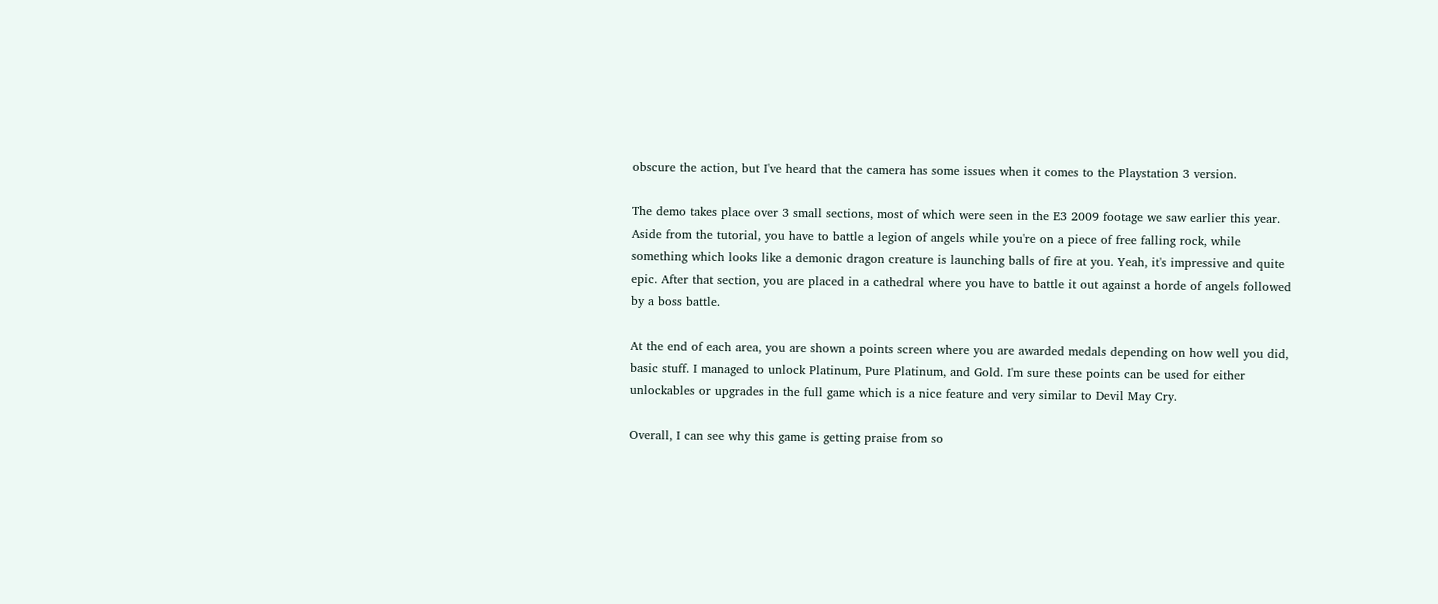obscure the action, but I've heard that the camera has some issues when it comes to the Playstation 3 version.

The demo takes place over 3 small sections, most of which were seen in the E3 2009 footage we saw earlier this year. Aside from the tutorial, you have to battle a legion of angels while you're on a piece of free falling rock, while something which looks like a demonic dragon creature is launching balls of fire at you. Yeah, it's impressive and quite epic. After that section, you are placed in a cathedral where you have to battle it out against a horde of angels followed by a boss battle.

At the end of each area, you are shown a points screen where you are awarded medals depending on how well you did, basic stuff. I managed to unlock Platinum, Pure Platinum, and Gold. I'm sure these points can be used for either unlockables or upgrades in the full game which is a nice feature and very similar to Devil May Cry.

Overall, I can see why this game is getting praise from so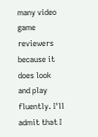many video game reviewers because it does look and play fluently. I'll admit that I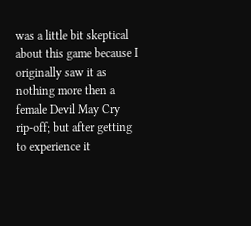was a little bit skeptical about this game because I originally saw it as nothing more then a female Devil May Cry rip-off; but after getting to experience it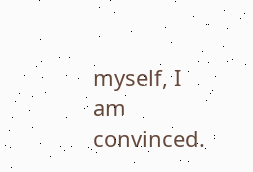myself, I am convinced.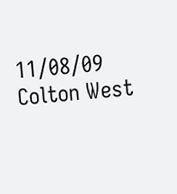11/08/09 Colton West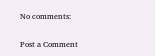No comments:

Post a Comment